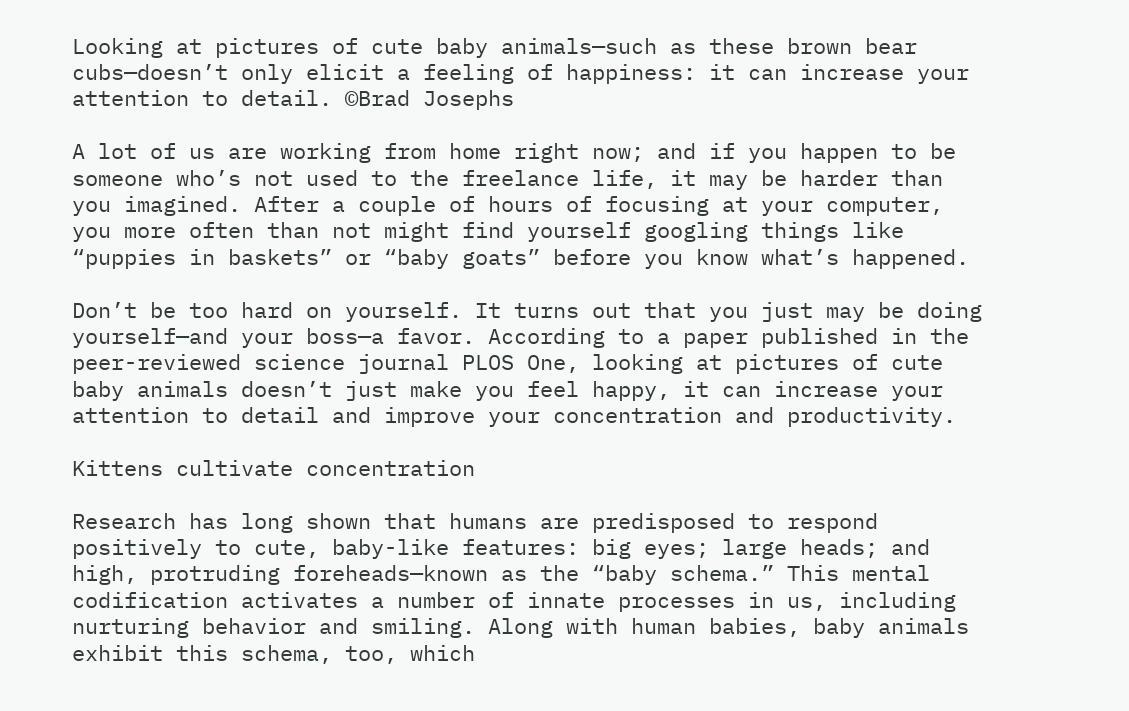Looking at pictures of cute baby animals—such as these brown bear cubs—doesn’t only elicit a feeling of happiness: it can increase your attention to detail. ©Brad Josephs

A lot of us are working from home right now; and if you happen to be someone who’s not used to the freelance life, it may be harder than you imagined. After a couple of hours of focusing at your computer, you more often than not might find yourself googling things like “puppies in baskets” or “baby goats” before you know what’s happened.

Don’t be too hard on yourself. It turns out that you just may be doing yourself—and your boss—a favor. According to a paper published in the peer-reviewed science journal PLOS One, looking at pictures of cute baby animals doesn’t just make you feel happy, it can increase your attention to detail and improve your concentration and productivity.

Kittens cultivate concentration

Research has long shown that humans are predisposed to respond positively to cute, baby-like features: big eyes; large heads; and high, protruding foreheads—known as the “baby schema.” This mental codification activates a number of innate processes in us, including nurturing behavior and smiling. Along with human babies, baby animals exhibit this schema, too, which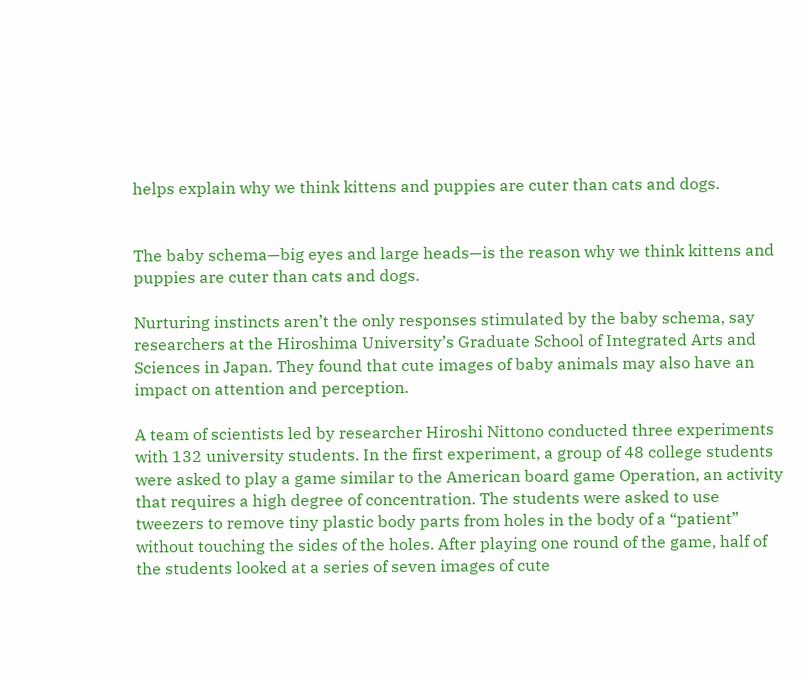helps explain why we think kittens and puppies are cuter than cats and dogs.


The baby schema—big eyes and large heads—is the reason why we think kittens and puppies are cuter than cats and dogs.

Nurturing instincts aren’t the only responses stimulated by the baby schema, say researchers at the Hiroshima University’s Graduate School of Integrated Arts and Sciences in Japan. They found that cute images of baby animals may also have an impact on attention and perception.

A team of scientists led by researcher Hiroshi Nittono conducted three experiments with 132 university students. In the first experiment, a group of 48 college students were asked to play a game similar to the American board game Operation, an activity that requires a high degree of concentration. The students were asked to use tweezers to remove tiny plastic body parts from holes in the body of a “patient” without touching the sides of the holes. After playing one round of the game, half of the students looked at a series of seven images of cute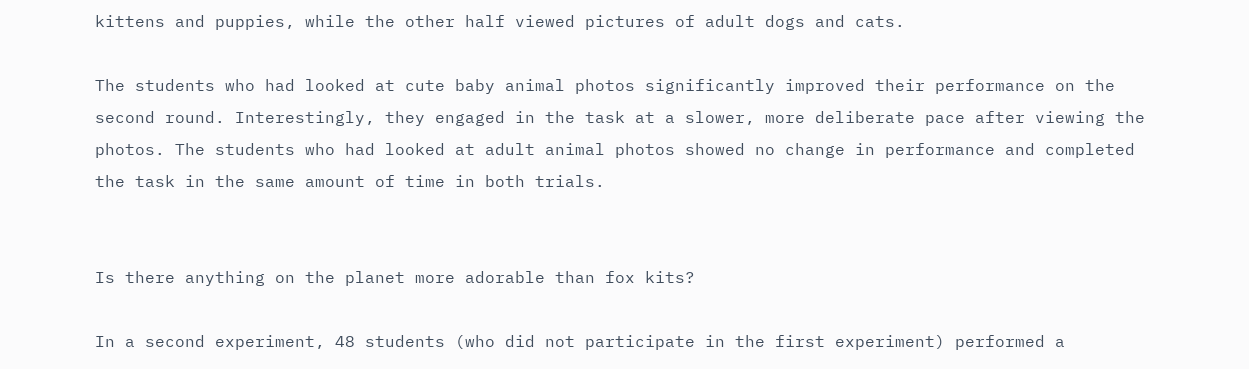kittens and puppies, while the other half viewed pictures of adult dogs and cats.

The students who had looked at cute baby animal photos significantly improved their performance on the second round. Interestingly, they engaged in the task at a slower, more deliberate pace after viewing the photos. The students who had looked at adult animal photos showed no change in performance and completed the task in the same amount of time in both trials.


Is there anything on the planet more adorable than fox kits?

In a second experiment, 48 students (who did not participate in the first experiment) performed a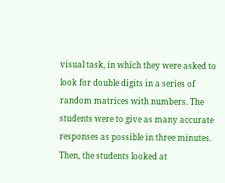visual task, in which they were asked to look for double digits in a series of random matrices with numbers. The students were to give as many accurate responses as possible in three minutes. Then, the students looked at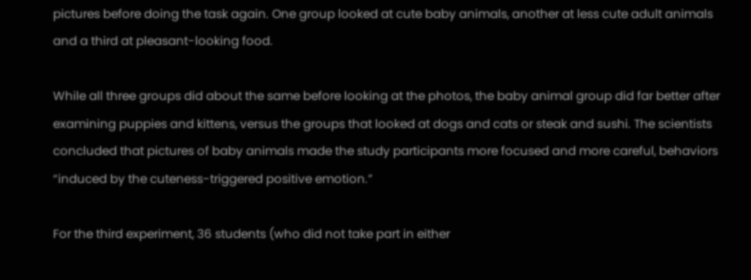pictures before doing the task again. One group looked at cute baby animals, another at less cute adult animals and a third at pleasant-looking food.

While all three groups did about the same before looking at the photos, the baby animal group did far better after examining puppies and kittens, versus the groups that looked at dogs and cats or steak and sushi. The scientists concluded that pictures of baby animals made the study participants more focused and more careful, behaviors “induced by the cuteness-triggered positive emotion.”

For the third experiment, 36 students (who did not take part in either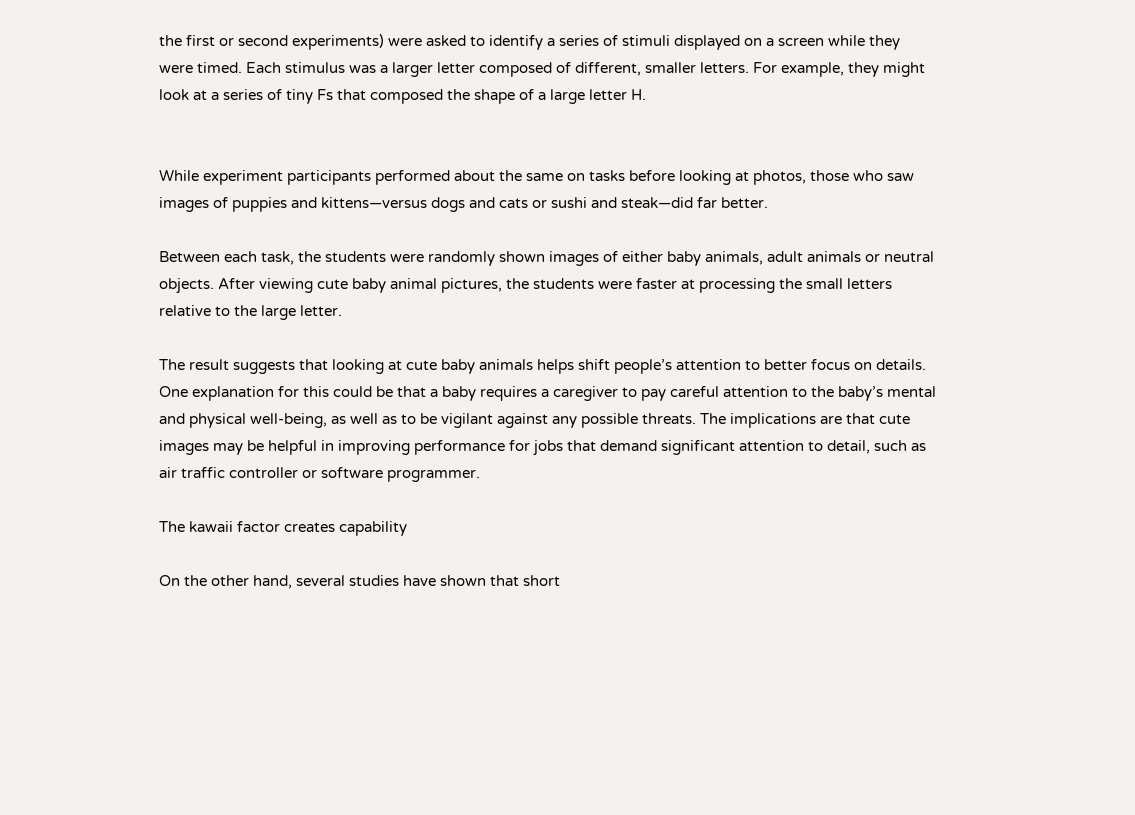the first or second experiments) were asked to identify a series of stimuli displayed on a screen while they were timed. Each stimulus was a larger letter composed of different, smaller letters. For example, they might look at a series of tiny Fs that composed the shape of a large letter H.


While experiment participants performed about the same on tasks before looking at photos, those who saw images of puppies and kittens—versus dogs and cats or sushi and steak—did far better.

Between each task, the students were randomly shown images of either baby animals, adult animals or neutral objects. After viewing cute baby animal pictures, the students were faster at processing the small letters relative to the large letter.

The result suggests that looking at cute baby animals helps shift people’s attention to better focus on details. One explanation for this could be that a baby requires a caregiver to pay careful attention to the baby’s mental and physical well-being, as well as to be vigilant against any possible threats. The implications are that cute images may be helpful in improving performance for jobs that demand significant attention to detail, such as air traffic controller or software programmer.

The kawaii factor creates capability

On the other hand, several studies have shown that short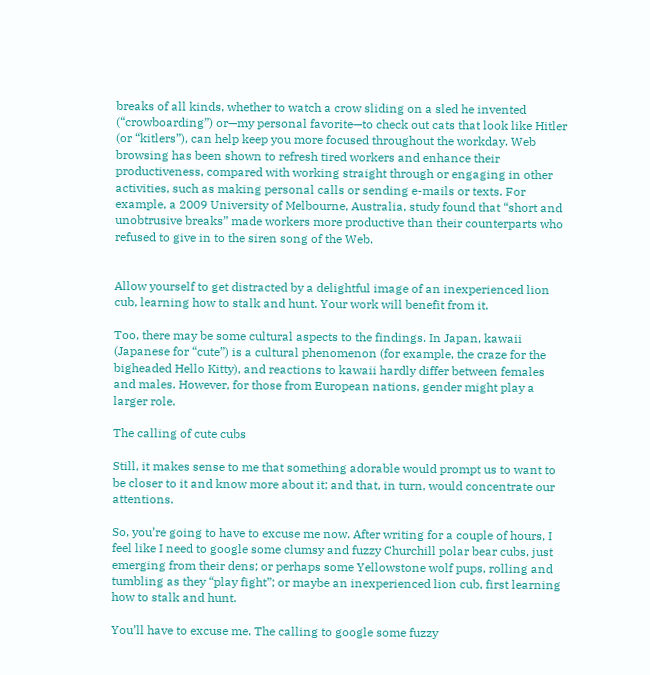breaks of all kinds, whether to watch a crow sliding on a sled he invented (“crowboarding”) or—my personal favorite—to check out cats that look like Hitler (or “kitlers”), can help keep you more focused throughout the workday. Web browsing has been shown to refresh tired workers and enhance their productiveness, compared with working straight through or engaging in other activities, such as making personal calls or sending e-mails or texts. For example, a 2009 University of Melbourne, Australia, study found that “short and unobtrusive breaks” made workers more productive than their counterparts who refused to give in to the siren song of the Web.


Allow yourself to get distracted by a delightful image of an inexperienced lion cub, learning how to stalk and hunt. Your work will benefit from it.

Too, there may be some cultural aspects to the findings. In Japan, kawaii (Japanese for “cute”) is a cultural phenomenon (for example, the craze for the bigheaded Hello Kitty), and reactions to kawaii hardly differ between females and males. However, for those from European nations, gender might play a larger role.

The calling of cute cubs

Still, it makes sense to me that something adorable would prompt us to want to be closer to it and know more about it; and that, in turn, would concentrate our attentions.

So, you’re going to have to excuse me now. After writing for a couple of hours, I feel like I need to google some clumsy and fuzzy Churchill polar bear cubs, just emerging from their dens; or perhaps some Yellowstone wolf pups, rolling and tumbling as they “play fight”; or maybe an inexperienced lion cub, first learning how to stalk and hunt.

You’ll have to excuse me. The calling to google some fuzzy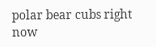polar bear cubs right now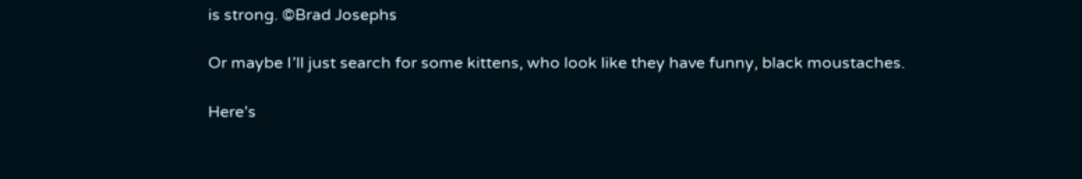is strong. ©Brad Josephs

Or maybe I’ll just search for some kittens, who look like they have funny, black moustaches.

Here’s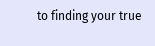to finding your true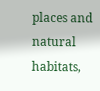places and natural habitats,